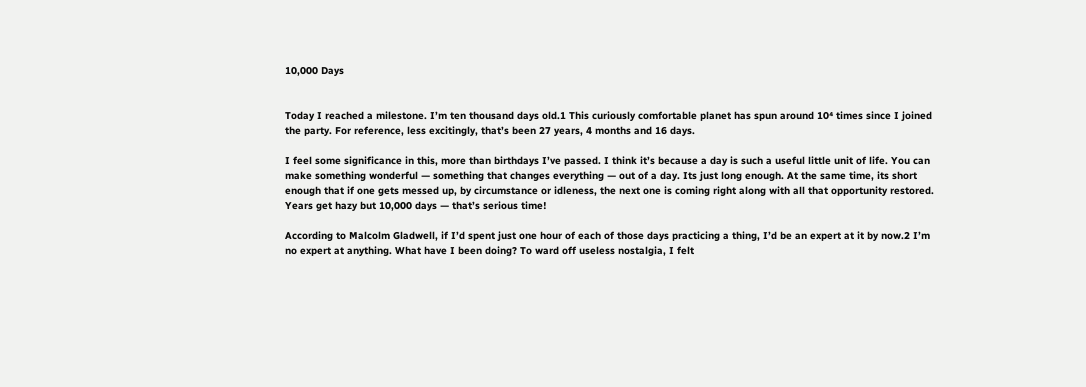10,000 Days


Today I reached a milestone. I’m ten thousand days old.1 This curiously comfortable planet has spun around 10⁴ times since I joined the party. For reference, less excitingly, that’s been 27 years, 4 months and 16 days.

I feel some significance in this, more than birthdays I’ve passed. I think it’s because a day is such a useful little unit of life. You can make something wonderful — something that changes everything — out of a day. Its just long enough. At the same time, its short enough that if one gets messed up, by circumstance or idleness, the next one is coming right along with all that opportunity restored. Years get hazy but 10,000 days — that’s serious time!

According to Malcolm Gladwell, if I’d spent just one hour of each of those days practicing a thing, I’d be an expert at it by now.2 I’m no expert at anything. What have I been doing? To ward off useless nostalgia, I felt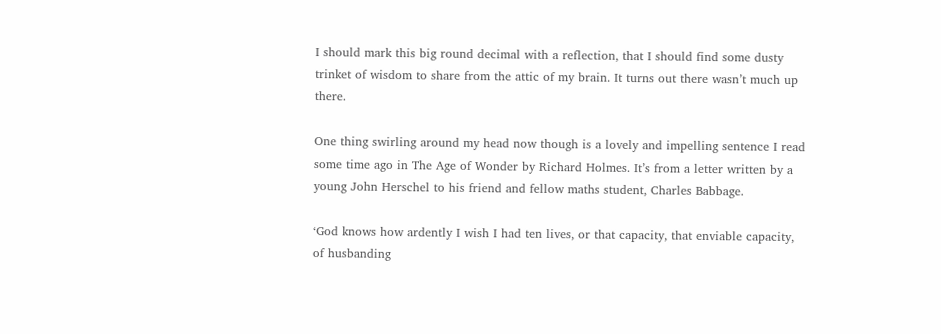I should mark this big round decimal with a reflection, that I should find some dusty trinket of wisdom to share from the attic of my brain. It turns out there wasn’t much up there.

One thing swirling around my head now though is a lovely and impelling sentence I read some time ago in The Age of Wonder by Richard Holmes. It’s from a letter written by a young John Herschel to his friend and fellow maths student, Charles Babbage.

‘God knows how ardently I wish I had ten lives, or that capacity, that enviable capacity, of husbanding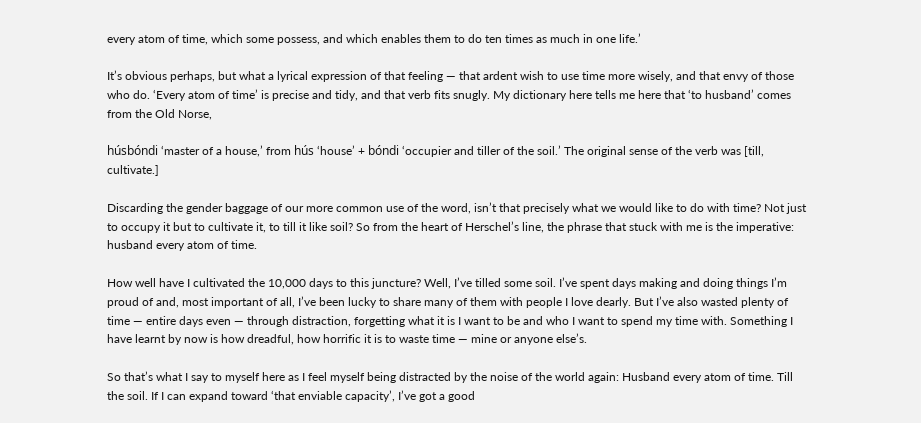every atom of time, which some possess, and which enables them to do ten times as much in one life.’

It’s obvious perhaps, but what a lyrical expression of that feeling — that ardent wish to use time more wisely, and that envy of those who do. ‘Every atom of time’ is precise and tidy, and that verb fits snugly. My dictionary here tells me here that ‘to husband’ comes from the Old Norse,

húsbóndi ‘master of a house,’ from hús ‘house’ + bóndi ‘occupier and tiller of the soil.’ The original sense of the verb was [till, cultivate.]

Discarding the gender baggage of our more common use of the word, isn’t that precisely what we would like to do with time? Not just to occupy it but to cultivate it, to till it like soil? So from the heart of Herschel’s line, the phrase that stuck with me is the imperative: husband every atom of time.

How well have I cultivated the 10,000 days to this juncture? Well, I’ve tilled some soil. I’ve spent days making and doing things I’m proud of and, most important of all, I’ve been lucky to share many of them with people I love dearly. But I’ve also wasted plenty of time — entire days even — through distraction, forgetting what it is I want to be and who I want to spend my time with. Something I have learnt by now is how dreadful, how horrific it is to waste time — mine or anyone else’s.

So that’s what I say to myself here as I feel myself being distracted by the noise of the world again: Husband every atom of time. Till the soil. If I can expand toward ‘that enviable capacity’, I’ve got a good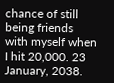chance of still being friends with myself when I hit 20,000. 23 January, 2038.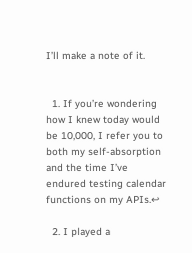I’ll make a note of it.


  1. If you’re wondering how I knew today would be 10,000, I refer you to both my self-absorption and the time I’ve endured testing calendar functions on my APIs.↩

  2. I played a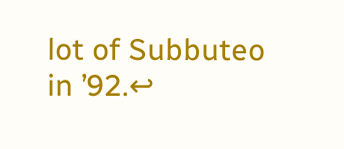lot of Subbuteo in ’92.↩